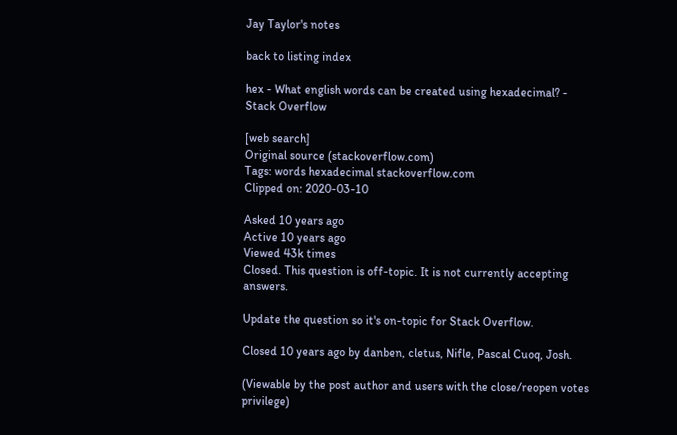Jay Taylor's notes

back to listing index

hex - What english words can be created using hexadecimal? - Stack Overflow

[web search]
Original source (stackoverflow.com)
Tags: words hexadecimal stackoverflow.com
Clipped on: 2020-03-10

Asked 10 years ago
Active 10 years ago
Viewed 43k times
Closed. This question is off-topic. It is not currently accepting answers.

Update the question so it's on-topic for Stack Overflow.

Closed 10 years ago by danben, cletus, Nifle, Pascal Cuoq, Josh.

(Viewable by the post author and users with the close/reopen votes privilege)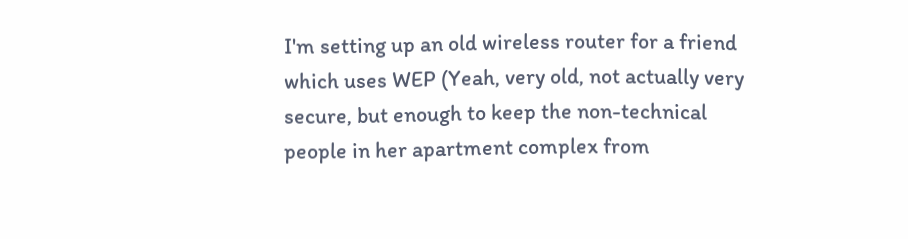I'm setting up an old wireless router for a friend which uses WEP (Yeah, very old, not actually very secure, but enough to keep the non-technical people in her apartment complex from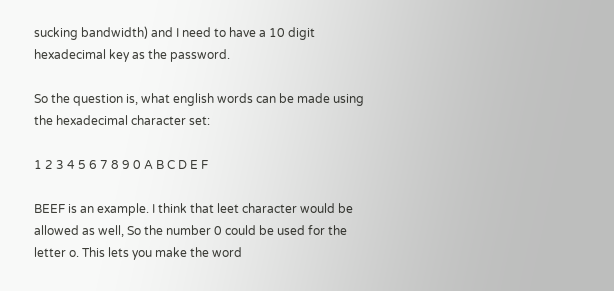sucking bandwidth) and I need to have a 10 digit hexadecimal key as the password.

So the question is, what english words can be made using the hexadecimal character set:

1 2 3 4 5 6 7 8 9 0 A B C D E F

BEEF is an example. I think that leet character would be allowed as well, So the number 0 could be used for the letter o. This lets you make the word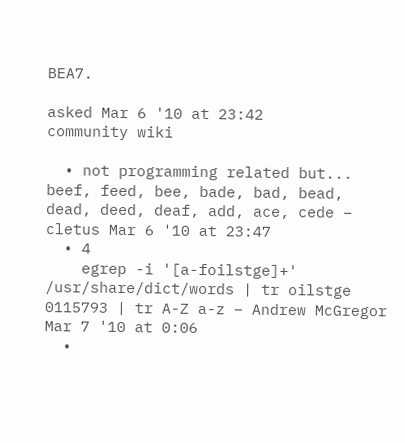BEA7.

asked Mar 6 '10 at 23:42
community wiki

  • not programming related but... beef, feed, bee, bade, bad, bead, dead, deed, deaf, add, ace, cede – cletus Mar 6 '10 at 23:47
  • 4
    egrep -i '[a-foilstge]+' /usr/share/dict/words | tr oilstge 0115793 | tr A-Z a-z – Andrew McGregor Mar 7 '10 at 0:06
  •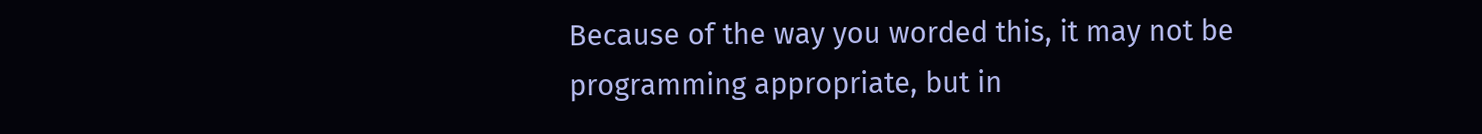Because of the way you worded this, it may not be programming appropriate, but in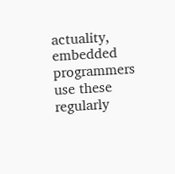actuality, embedded programmers use these regularly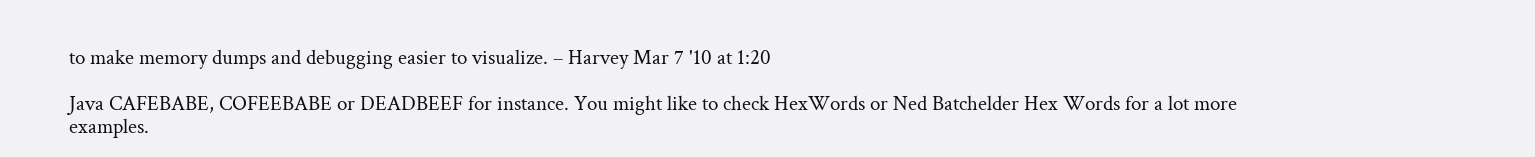to make memory dumps and debugging easier to visualize. – Harvey Mar 7 '10 at 1:20

Java CAFEBABE, COFEEBABE or DEADBEEF for instance. You might like to check HexWords or Ned Batchelder Hex Words for a lot more examples.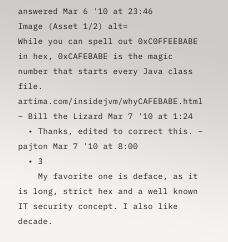answered Mar 6 '10 at 23:46
Image (Asset 1/2) alt=
While you can spell out 0xC0FFEEBABE in hex, 0xCAFEBABE is the magic number that starts every Java class file. artima.com/insidejvm/whyCAFEBABE.html – Bill the Lizard Mar 7 '10 at 1:24
  • Thanks, edited to correct this. – pajton Mar 7 '10 at 8:00
  • 3
    My favorite one is deface, as it is long, strict hex and a well known IT security concept. I also like decade.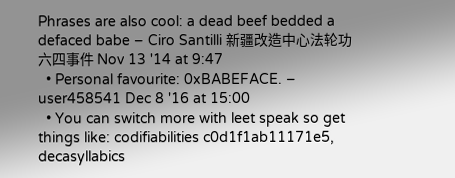Phrases are also cool: a dead beef bedded a defaced babe – Ciro Santilli 新疆改造中心法轮功六四事件 Nov 13 '14 at 9:47
  • Personal favourite: 0xBABEFACE. – user458541 Dec 8 '16 at 15:00
  • You can switch more with leet speak so get things like: codifiabilities c0d1f1ab11171e5, decasyllabics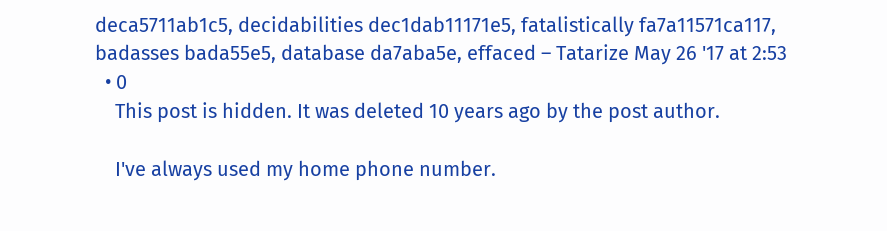deca5711ab1c5, decidabilities dec1dab11171e5, fatalistically fa7a11571ca117, badasses bada55e5, database da7aba5e, effaced – Tatarize May 26 '17 at 2:53
  • 0
    This post is hidden. It was deleted 10 years ago by the post author.

    I've always used my home phone number.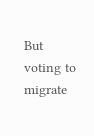But voting to migrate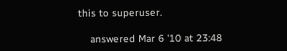this to superuser.

    answered Mar 6 '10 at 23:48